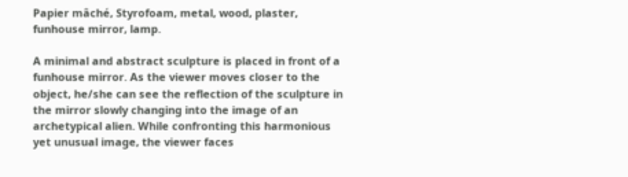Papier mâché, Styrofoam, metal, wood, plaster, funhouse mirror, lamp.

A minimal and abstract sculpture is placed in front of a funhouse mirror. As the viewer moves closer to the object, he/she can see the reflection of the sculpture in the mirror slowly changing into the image of an archetypical alien. While confronting this harmonious yet unusual image, the viewer faces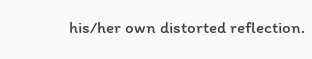his/her own distorted reflection.